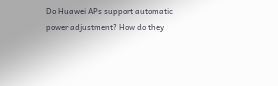Do Huawei APs support automatic power adjustment? How do they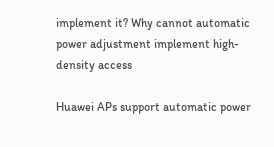implement it? Why cannot automatic power adjustment implement high-density access

Huawei APs support automatic power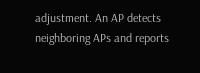adjustment. An AP detects neighboring APs and reports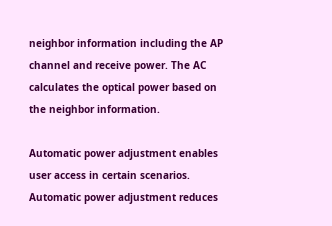neighbor information including the AP channel and receive power. The AC calculates the optical power based on the neighbor information.

Automatic power adjustment enables user access in certain scenarios. Automatic power adjustment reduces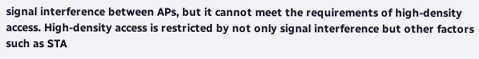signal interference between APs, but it cannot meet the requirements of high-density access. High-density access is restricted by not only signal interference but other factors such as STA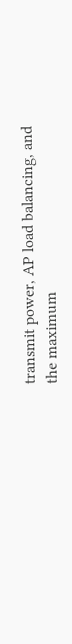transmit power, AP load balancing, and the maximum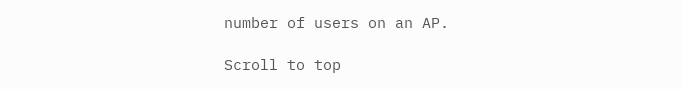number of users on an AP.

Scroll to top